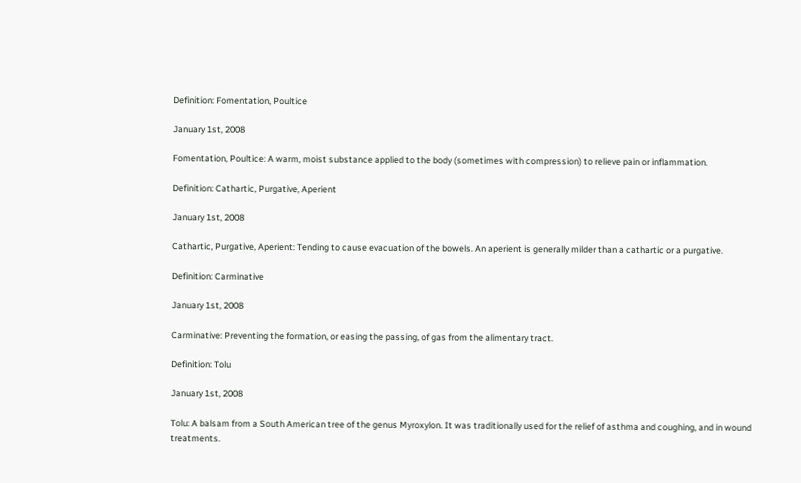Definition: Fomentation, Poultice

January 1st, 2008

Fomentation, Poultice: A warm, moist substance applied to the body (sometimes with compression) to relieve pain or inflammation.

Definition: Cathartic, Purgative, Aperient

January 1st, 2008

Cathartic, Purgative, Aperient: Tending to cause evacuation of the bowels. An aperient is generally milder than a cathartic or a purgative.

Definition: Carminative

January 1st, 2008

Carminative: Preventing the formation, or easing the passing, of gas from the alimentary tract.

Definition: Tolu

January 1st, 2008

Tolu: A balsam from a South American tree of the genus Myroxylon. It was traditionally used for the relief of asthma and coughing, and in wound treatments.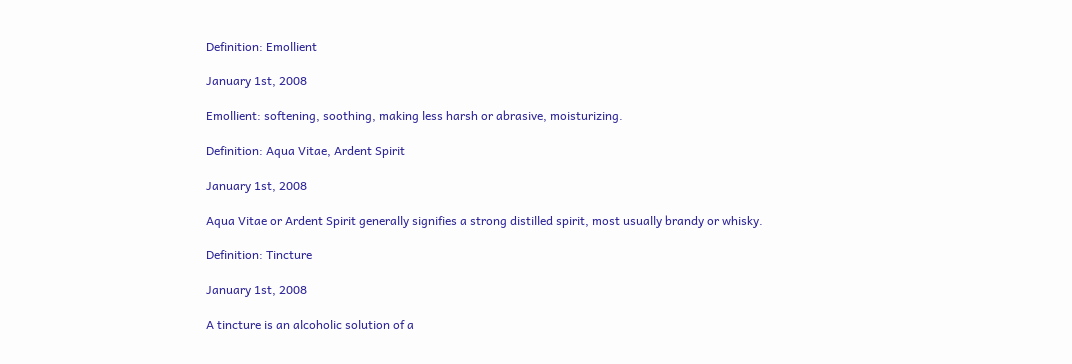Definition: Emollient

January 1st, 2008

Emollient: softening, soothing, making less harsh or abrasive, moisturizing.

Definition: Aqua Vitae, Ardent Spirit

January 1st, 2008

Aqua Vitae or Ardent Spirit generally signifies a strong distilled spirit, most usually brandy or whisky.

Definition: Tincture

January 1st, 2008

A tincture is an alcoholic solution of a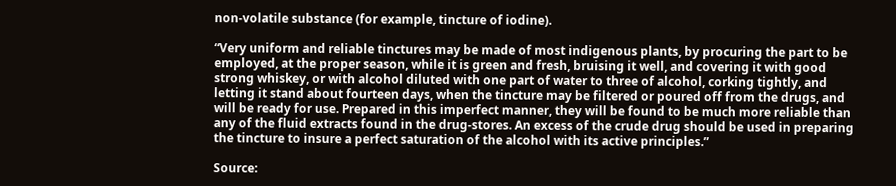non-volatile substance (for example, tincture of iodine).

“Very uniform and reliable tinctures may be made of most indigenous plants, by procuring the part to be employed, at the proper season, while it is green and fresh, bruising it well, and covering it with good strong whiskey, or with alcohol diluted with one part of water to three of alcohol, corking tightly, and letting it stand about fourteen days, when the tincture may be filtered or poured off from the drugs, and will be ready for use. Prepared in this imperfect manner, they will be found to be much more reliable than any of the fluid extracts found in the drug-stores. An excess of the crude drug should be used in preparing the tincture to insure a perfect saturation of the alcohol with its active principles.”

Source: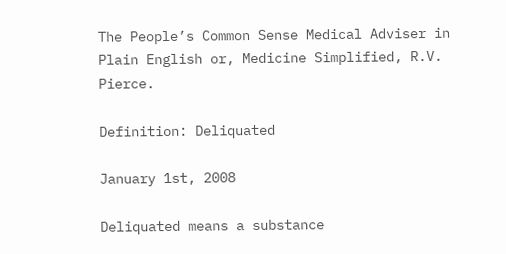The People’s Common Sense Medical Adviser in Plain English or, Medicine Simplified, R.V. Pierce.

Definition: Deliquated

January 1st, 2008

Deliquated means a substance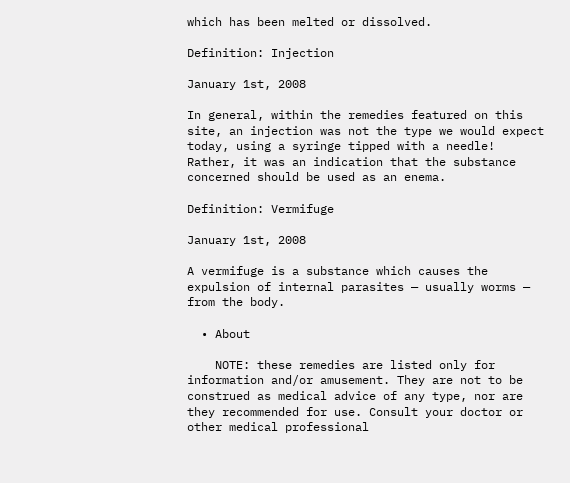which has been melted or dissolved.

Definition: Injection

January 1st, 2008

In general, within the remedies featured on this site, an injection was not the type we would expect today, using a syringe tipped with a needle! Rather, it was an indication that the substance concerned should be used as an enema.

Definition: Vermifuge

January 1st, 2008

A vermifuge is a substance which causes the expulsion of internal parasites — usually worms — from the body.

  • About

    NOTE: these remedies are listed only for information and/or amusement. They are not to be construed as medical advice of any type, nor are they recommended for use. Consult your doctor or other medical professional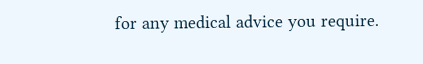for any medical advice you require.